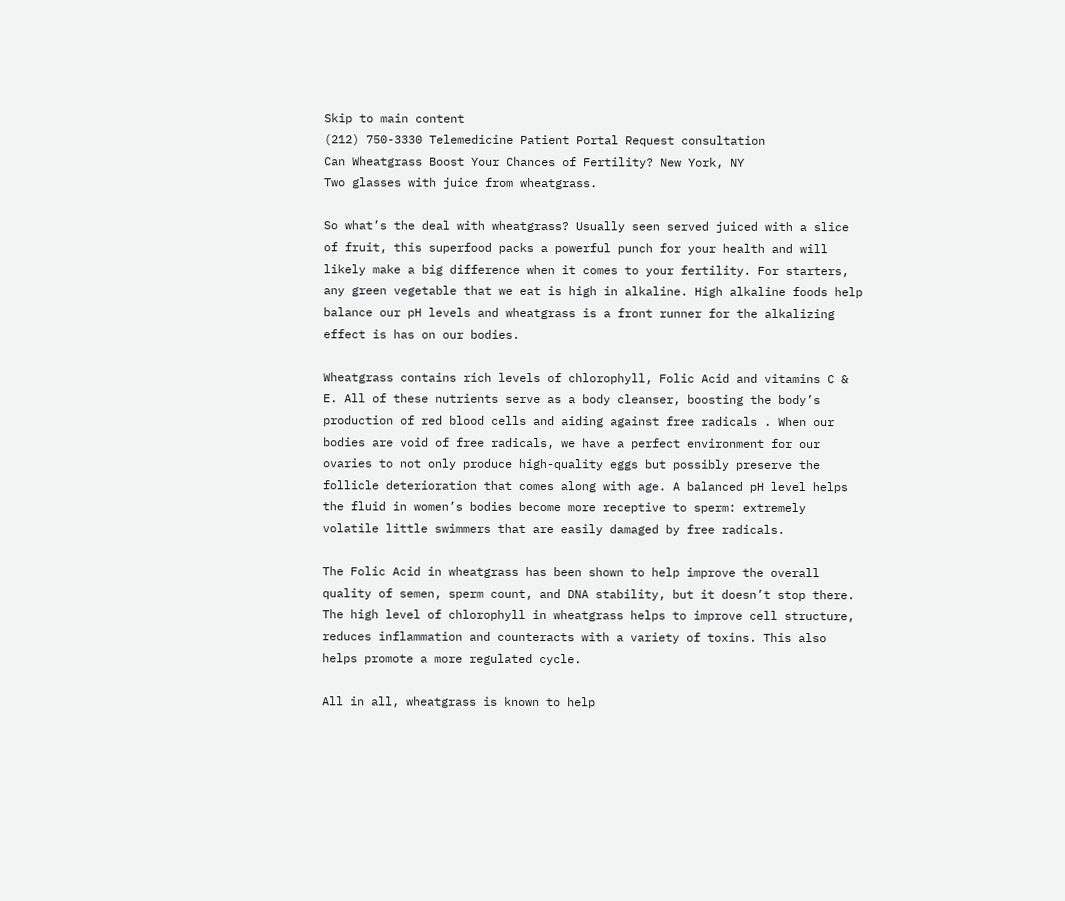Skip to main content
(212) 750-3330 Telemedicine Patient Portal Request consultation
Can Wheatgrass Boost Your Chances of Fertility? New York, NY
Two glasses with juice from wheatgrass.

So what’s the deal with wheatgrass? Usually seen served juiced with a slice of fruit, this superfood packs a powerful punch for your health and will likely make a big difference when it comes to your fertility. For starters, any green vegetable that we eat is high in alkaline. High alkaline foods help balance our pH levels and wheatgrass is a front runner for the alkalizing effect is has on our bodies.

Wheatgrass contains rich levels of chlorophyll, Folic Acid and vitamins C & E. All of these nutrients serve as a body cleanser, boosting the body’s production of red blood cells and aiding against free radicals . When our bodies are void of free radicals, we have a perfect environment for our ovaries to not only produce high-quality eggs but possibly preserve the follicle deterioration that comes along with age. A balanced pH level helps the fluid in women’s bodies become more receptive to sperm: extremely volatile little swimmers that are easily damaged by free radicals.

The Folic Acid in wheatgrass has been shown to help improve the overall quality of semen, sperm count, and DNA stability, but it doesn’t stop there. The high level of chlorophyll in wheatgrass helps to improve cell structure, reduces inflammation and counteracts with a variety of toxins. This also helps promote a more regulated cycle.

All in all, wheatgrass is known to help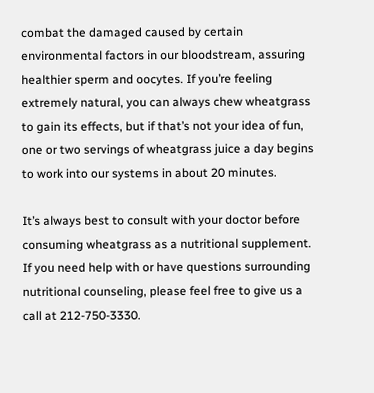combat the damaged caused by certain environmental factors in our bloodstream, assuring healthier sperm and oocytes. If you’re feeling extremely natural, you can always chew wheatgrass to gain its effects, but if that’s not your idea of fun, one or two servings of wheatgrass juice a day begins to work into our systems in about 20 minutes.

It’s always best to consult with your doctor before consuming wheatgrass as a nutritional supplement. If you need help with or have questions surrounding nutritional counseling, please feel free to give us a call at 212-750-3330.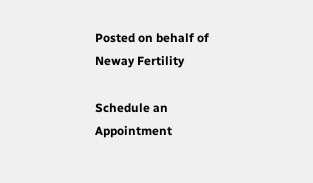Posted on behalf of Neway Fertility

Schedule an Appointment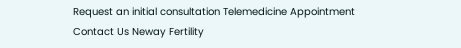Request an initial consultation Telemedicine Appointment Contact Us Neway Fertility